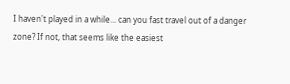I haven't played in a while... can you fast travel out of a danger zone? If not, that seems like the easiest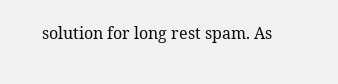solution for long rest spam. As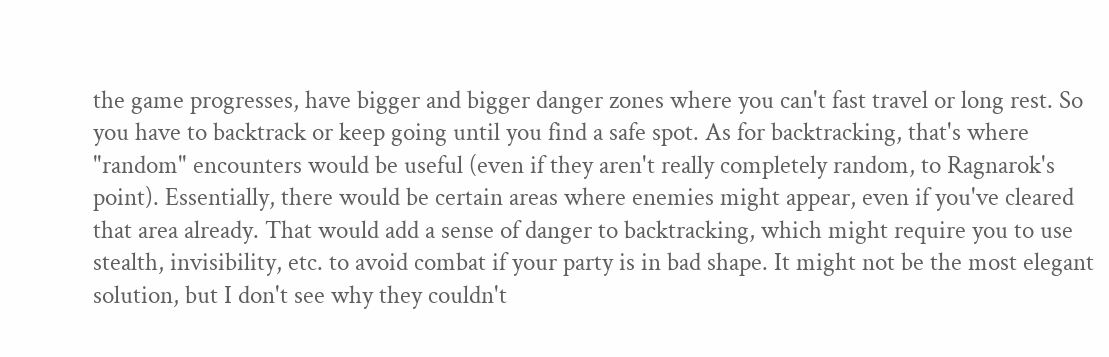the game progresses, have bigger and bigger danger zones where you can't fast travel or long rest. So you have to backtrack or keep going until you find a safe spot. As for backtracking, that's where "random" encounters would be useful (even if they aren't really completely random, to Ragnarok's point). Essentially, there would be certain areas where enemies might appear, even if you've cleared that area already. That would add a sense of danger to backtracking, which might require you to use stealth, invisibility, etc. to avoid combat if your party is in bad shape. It might not be the most elegant solution, but I don't see why they couldn't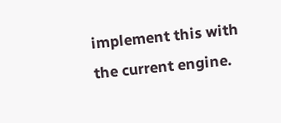implement this with the current engine.